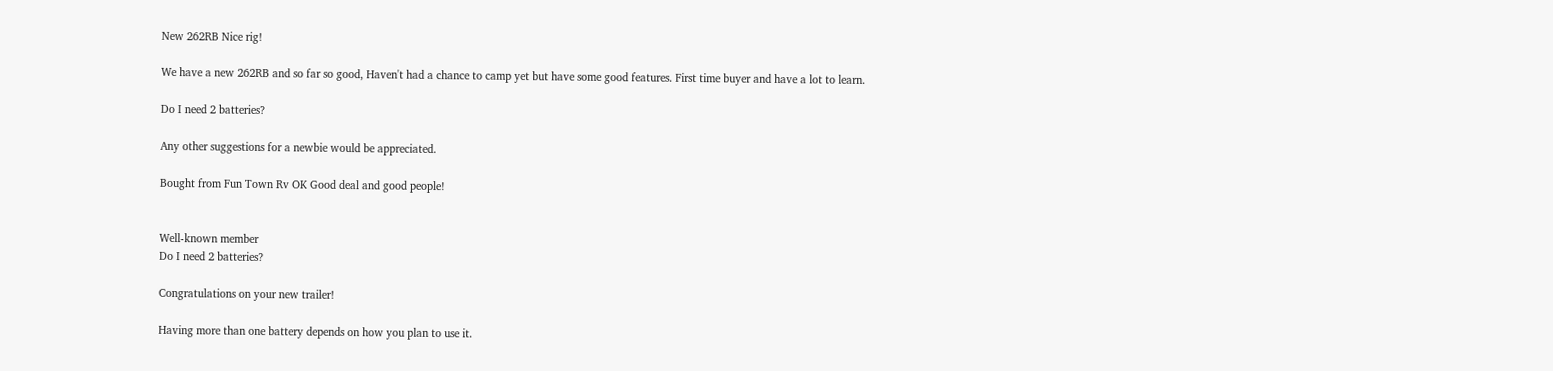New 262RB Nice rig!

We have a new 262RB and so far so good, Haven't had a chance to camp yet but have some good features. First time buyer and have a lot to learn.

Do I need 2 batteries?

Any other suggestions for a newbie would be appreciated.

Bought from Fun Town Rv OK Good deal and good people!


Well-known member
Do I need 2 batteries?

Congratulations on your new trailer!

Having more than one battery depends on how you plan to use it.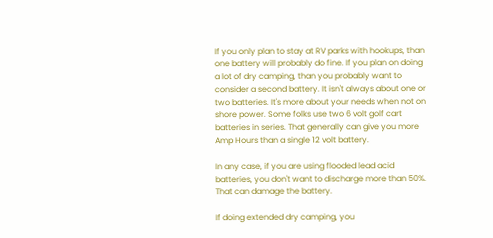If you only plan to stay at RV parks with hookups, than one battery will probably do fine. If you plan on doing a lot of dry camping, than you probably want to consider a second battery. It isn't always about one or two batteries. It's more about your needs when not on shore power. Some folks use two 6 volt golf cart batteries in series. That generally can give you more Amp Hours than a single 12 volt battery.

In any case, if you are using flooded lead acid batteries, you don't want to discharge more than 50%. That can damage the battery.

If doing extended dry camping, you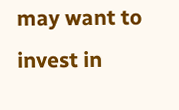may want to invest in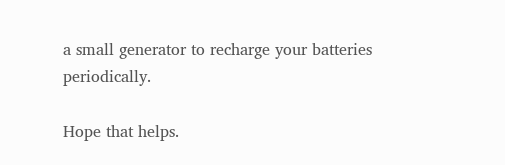a small generator to recharge your batteries periodically.

Hope that helps.